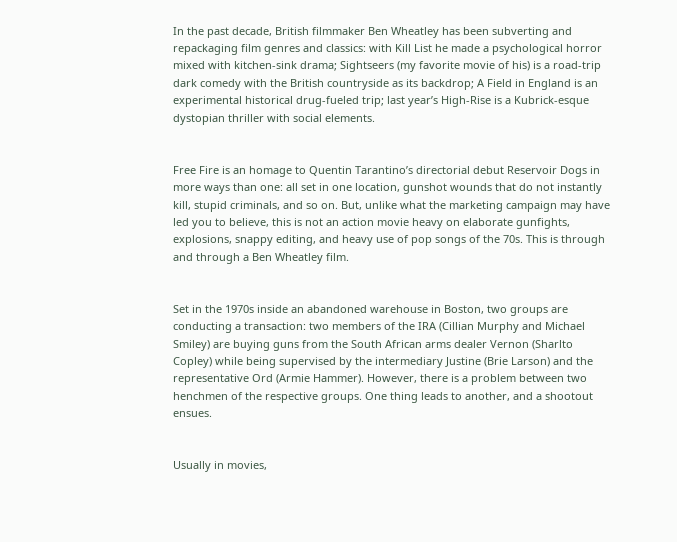In the past decade, British filmmaker Ben Wheatley has been subverting and repackaging film genres and classics: with Kill List he made a psychological horror mixed with kitchen-sink drama; Sightseers (my favorite movie of his) is a road-trip dark comedy with the British countryside as its backdrop; A Field in England is an experimental historical drug-fueled trip; last year’s High-Rise is a Kubrick-esque dystopian thriller with social elements.


Free Fire is an homage to Quentin Tarantino’s directorial debut Reservoir Dogs in more ways than one: all set in one location, gunshot wounds that do not instantly kill, stupid criminals, and so on. But, unlike what the marketing campaign may have led you to believe, this is not an action movie heavy on elaborate gunfights, explosions, snappy editing, and heavy use of pop songs of the 70s. This is through and through a Ben Wheatley film.


Set in the 1970s inside an abandoned warehouse in Boston, two groups are conducting a transaction: two members of the IRA (Cillian Murphy and Michael Smiley) are buying guns from the South African arms dealer Vernon (Sharlto Copley) while being supervised by the intermediary Justine (Brie Larson) and the representative Ord (Armie Hammer). However, there is a problem between two henchmen of the respective groups. One thing leads to another, and a shootout ensues.


Usually in movies,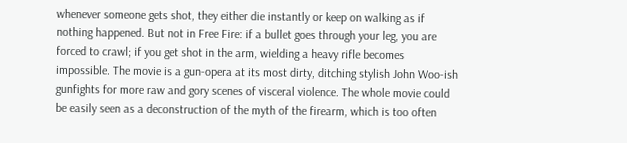whenever someone gets shot, they either die instantly or keep on walking as if nothing happened. But not in Free Fire: if a bullet goes through your leg, you are forced to crawl; if you get shot in the arm, wielding a heavy rifle becomes impossible. The movie is a gun-opera at its most dirty, ditching stylish John Woo-ish gunfights for more raw and gory scenes of visceral violence. The whole movie could be easily seen as a deconstruction of the myth of the firearm, which is too often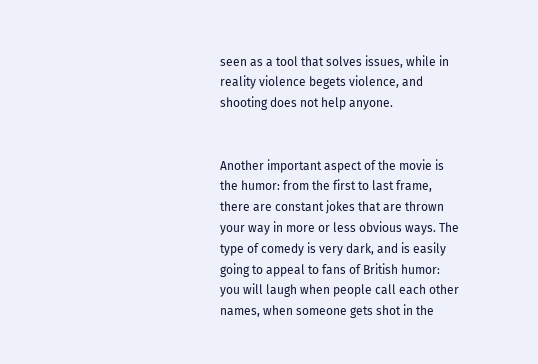seen as a tool that solves issues, while in reality violence begets violence, and shooting does not help anyone.


Another important aspect of the movie is the humor: from the first to last frame, there are constant jokes that are thrown your way in more or less obvious ways. The type of comedy is very dark, and is easily going to appeal to fans of British humor: you will laugh when people call each other names, when someone gets shot in the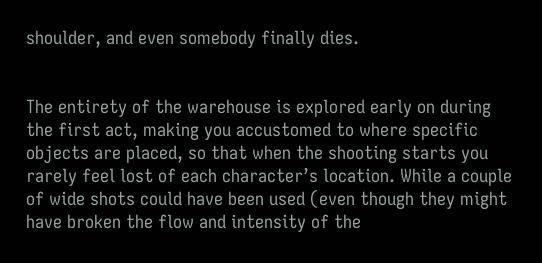shoulder, and even somebody finally dies.


The entirety of the warehouse is explored early on during the first act, making you accustomed to where specific objects are placed, so that when the shooting starts you rarely feel lost of each character’s location. While a couple of wide shots could have been used (even though they might have broken the flow and intensity of the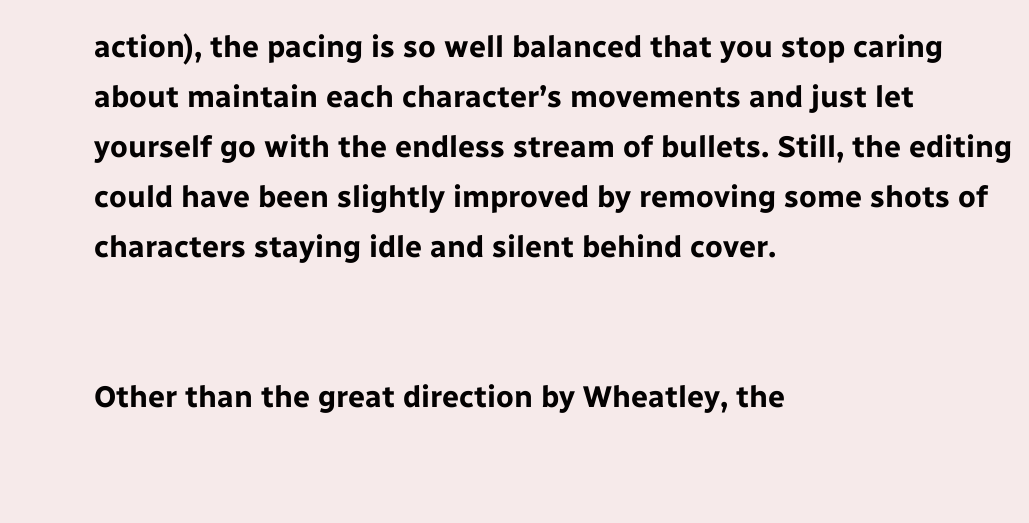action), the pacing is so well balanced that you stop caring about maintain each character’s movements and just let yourself go with the endless stream of bullets. Still, the editing could have been slightly improved by removing some shots of characters staying idle and silent behind cover.


Other than the great direction by Wheatley, the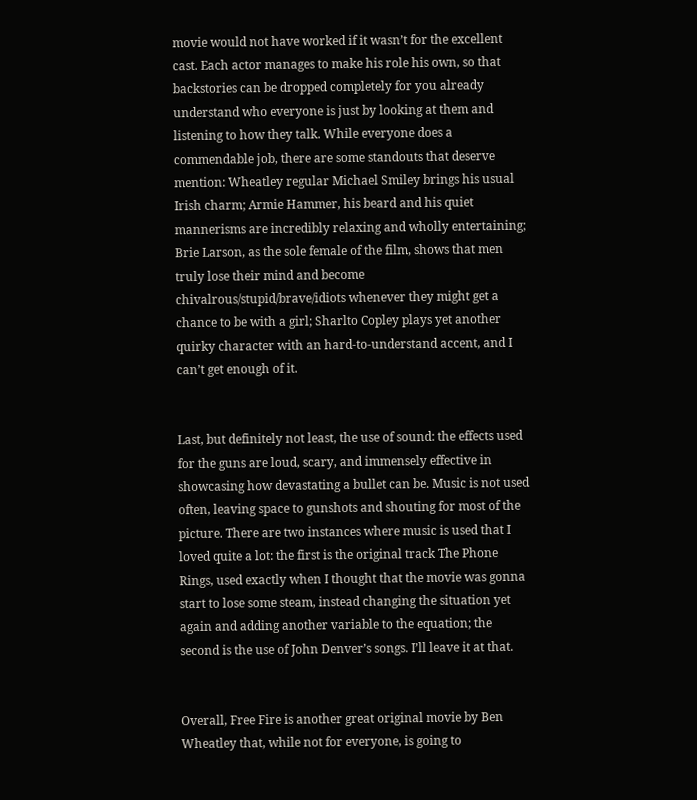movie would not have worked if it wasn’t for the excellent cast. Each actor manages to make his role his own, so that backstories can be dropped completely for you already understand who everyone is just by looking at them and listening to how they talk. While everyone does a commendable job, there are some standouts that deserve mention: Wheatley regular Michael Smiley brings his usual Irish charm; Armie Hammer, his beard and his quiet mannerisms are incredibly relaxing and wholly entertaining; Brie Larson, as the sole female of the film, shows that men truly lose their mind and become chivalrous/stupid/brave/idiots whenever they might get a chance to be with a girl; Sharlto Copley plays yet another quirky character with an hard-to-understand accent, and I can’t get enough of it.


Last, but definitely not least, the use of sound: the effects used for the guns are loud, scary, and immensely effective in showcasing how devastating a bullet can be. Music is not used often, leaving space to gunshots and shouting for most of the picture. There are two instances where music is used that I loved quite a lot: the first is the original track The Phone Rings, used exactly when I thought that the movie was gonna start to lose some steam, instead changing the situation yet again and adding another variable to the equation; the second is the use of John Denver’s songs. I’ll leave it at that.


Overall, Free Fire is another great original movie by Ben Wheatley that, while not for everyone, is going to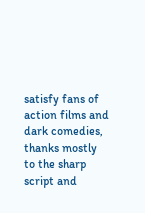satisfy fans of action films and dark comedies, thanks mostly to the sharp script and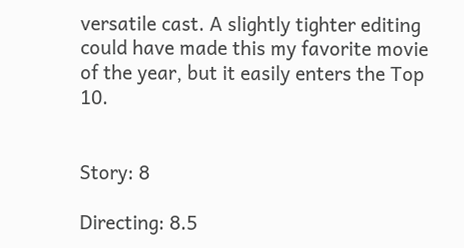versatile cast. A slightly tighter editing could have made this my favorite movie of the year, but it easily enters the Top 10.


Story: 8

Directing: 8.5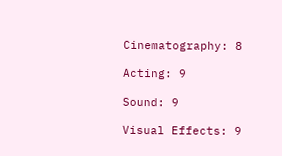Cinematography: 8

Acting: 9

Sound: 9

Visual Effects: 9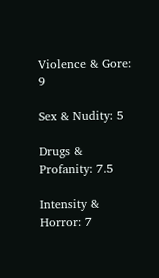Violence & Gore: 9

Sex & Nudity: 5

Drugs & Profanity: 7.5

Intensity & Horror: 7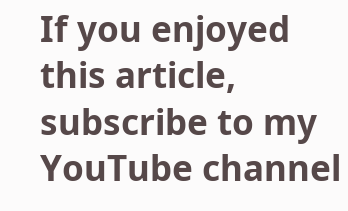If you enjoyed this article, subscribe to my YouTube channel